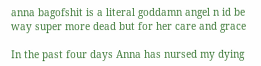anna bagofshit is a literal goddamn angel n id be way super more dead but for her care and grace

In the past four days Anna has nursed my dying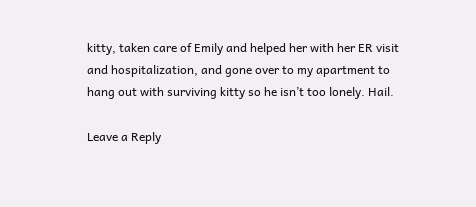kitty, taken care of Emily and helped her with her ER visit and hospitalization, and gone over to my apartment to hang out with surviving kitty so he isn’t too lonely. Hail.

Leave a Reply